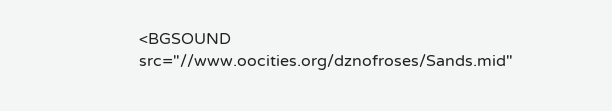<BGSOUND src="//www.oocities.org/dznofroses/Sands.mid"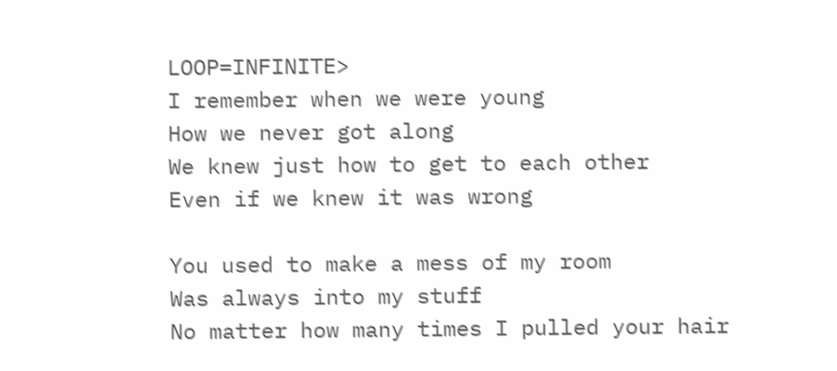LOOP=INFINITE>
I remember when we were young
How we never got along
We knew just how to get to each other
Even if we knew it was wrong

You used to make a mess of my room
Was always into my stuff
No matter how many times I pulled your hair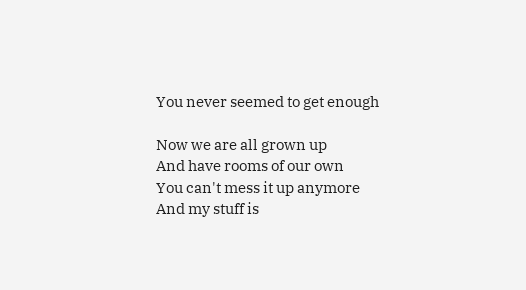You never seemed to get enough

Now we are all grown up
And have rooms of our own
You can't mess it up anymore
And my stuff is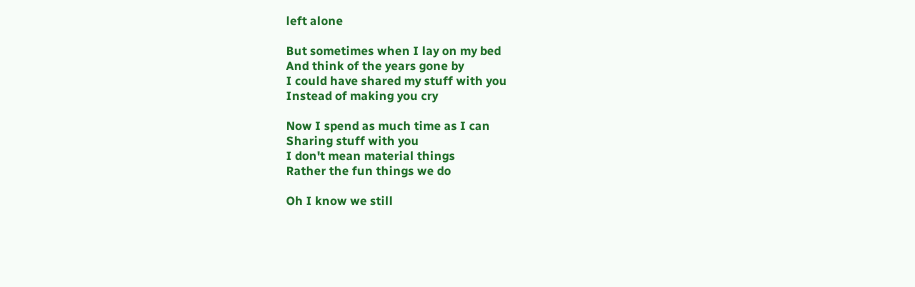left alone

But sometimes when I lay on my bed
And think of the years gone by
I could have shared my stuff with you
Instead of making you cry

Now I spend as much time as I can
Sharing stuff with you
I don't mean material things
Rather the fun things we do

Oh I know we still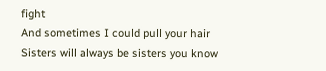fight
And sometimes I could pull your hair
Sisters will always be sisters you know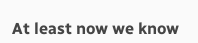At least now we know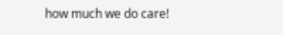how much we do care!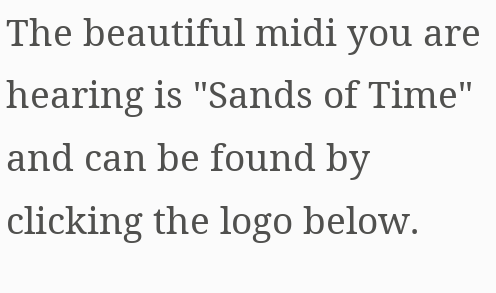The beautiful midi you are hearing is "Sands of Time" and can be found by clicking the logo below.